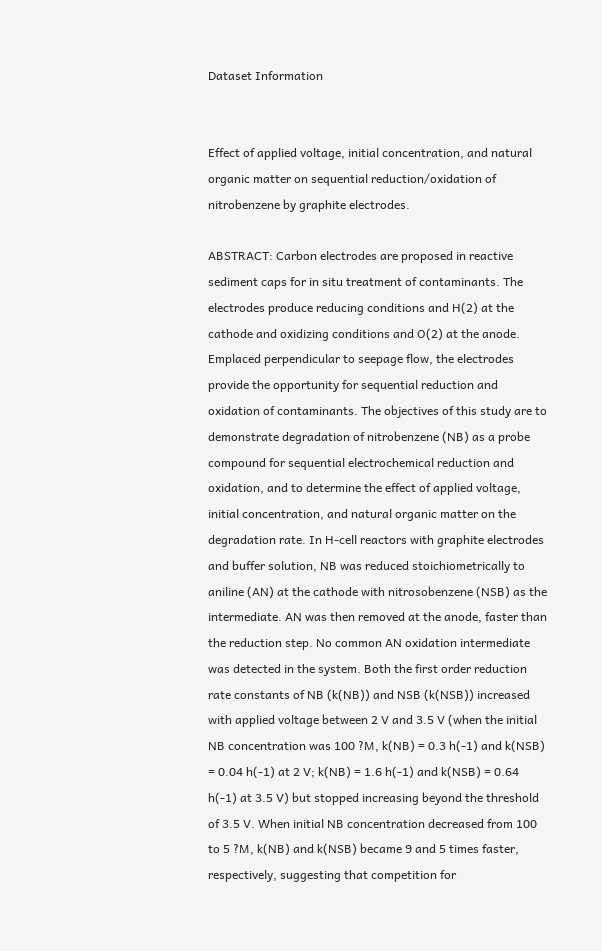Dataset Information


Effect of applied voltage, initial concentration, and natural organic matter on sequential reduction/oxidation of nitrobenzene by graphite electrodes.

ABSTRACT: Carbon electrodes are proposed in reactive sediment caps for in situ treatment of contaminants. The electrodes produce reducing conditions and H(2) at the cathode and oxidizing conditions and O(2) at the anode. Emplaced perpendicular to seepage flow, the electrodes provide the opportunity for sequential reduction and oxidation of contaminants. The objectives of this study are to demonstrate degradation of nitrobenzene (NB) as a probe compound for sequential electrochemical reduction and oxidation, and to determine the effect of applied voltage, initial concentration, and natural organic matter on the degradation rate. In H-cell reactors with graphite electrodes and buffer solution, NB was reduced stoichiometrically to aniline (AN) at the cathode with nitrosobenzene (NSB) as the intermediate. AN was then removed at the anode, faster than the reduction step. No common AN oxidation intermediate was detected in the system. Both the first order reduction rate constants of NB (k(NB)) and NSB (k(NSB)) increased with applied voltage between 2 V and 3.5 V (when the initial NB concentration was 100 ?M, k(NB) = 0.3 h(-1) and k(NSB) = 0.04 h(-1) at 2 V; k(NB) = 1.6 h(-1) and k(NSB) = 0.64 h(-1) at 3.5 V) but stopped increasing beyond the threshold of 3.5 V. When initial NB concentration decreased from 100 to 5 ?M, k(NB) and k(NSB) became 9 and 5 times faster, respectively, suggesting that competition for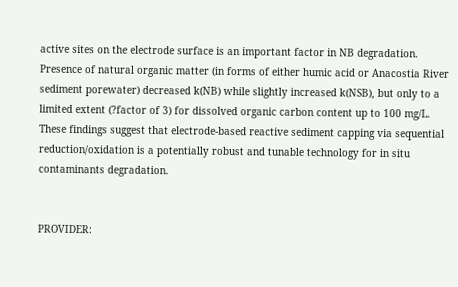active sites on the electrode surface is an important factor in NB degradation. Presence of natural organic matter (in forms of either humic acid or Anacostia River sediment porewater) decreased k(NB) while slightly increased k(NSB), but only to a limited extent (?factor of 3) for dissolved organic carbon content up to 100 mg/L. These findings suggest that electrode-based reactive sediment capping via sequential reduction/oxidation is a potentially robust and tunable technology for in situ contaminants degradation.


PROVIDER: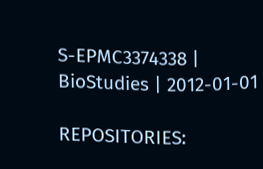S-EPMC3374338 | BioStudies | 2012-01-01

REPOSITORIES: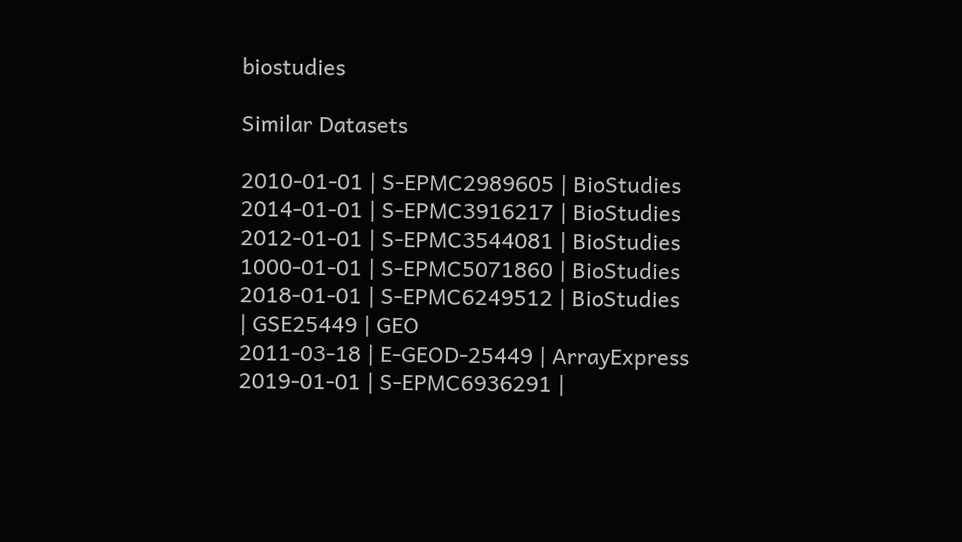biostudies

Similar Datasets

2010-01-01 | S-EPMC2989605 | BioStudies
2014-01-01 | S-EPMC3916217 | BioStudies
2012-01-01 | S-EPMC3544081 | BioStudies
1000-01-01 | S-EPMC5071860 | BioStudies
2018-01-01 | S-EPMC6249512 | BioStudies
| GSE25449 | GEO
2011-03-18 | E-GEOD-25449 | ArrayExpress
2019-01-01 | S-EPMC6936291 |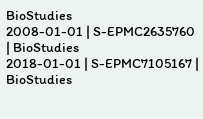BioStudies
2008-01-01 | S-EPMC2635760 | BioStudies
2018-01-01 | S-EPMC7105167 | BioStudies